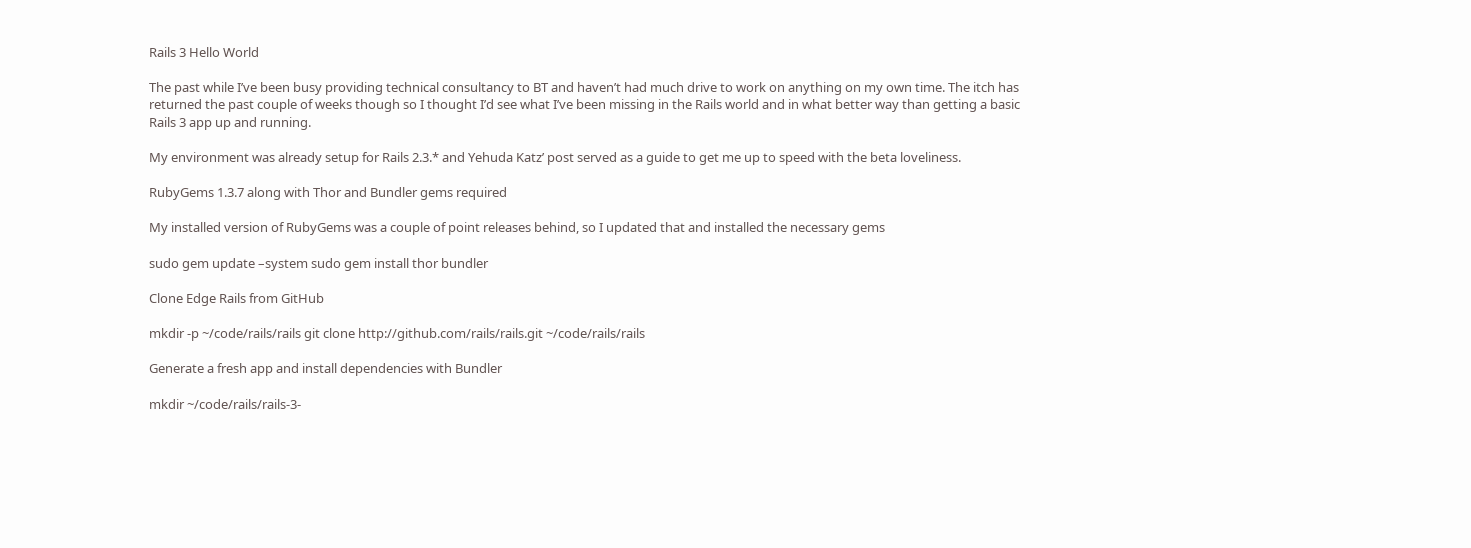Rails 3 Hello World

The past while I’ve been busy providing technical consultancy to BT and haven’t had much drive to work on anything on my own time. The itch has returned the past couple of weeks though so I thought I’d see what I’ve been missing in the Rails world and in what better way than getting a basic Rails 3 app up and running.

My environment was already setup for Rails 2.3.* and Yehuda Katz’ post served as a guide to get me up to speed with the beta loveliness.

RubyGems 1.3.7 along with Thor and Bundler gems required

My installed version of RubyGems was a couple of point releases behind, so I updated that and installed the necessary gems

sudo gem update –system sudo gem install thor bundler

Clone Edge Rails from GitHub

mkdir -p ~/code/rails/rails git clone http://github.com/rails/rails.git ~/code/rails/rails

Generate a fresh app and install dependencies with Bundler

mkdir ~/code/rails/rails-3-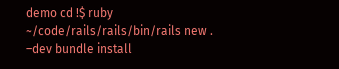demo cd !$ ruby ~/code/rails/rails/bin/rails new . –dev bundle install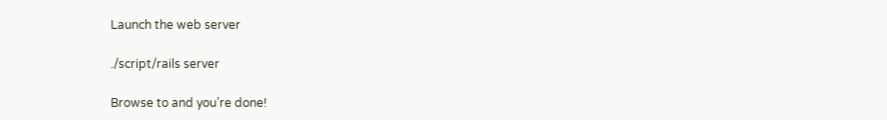Launch the web server

./script/rails server

Browse to and you’re done!